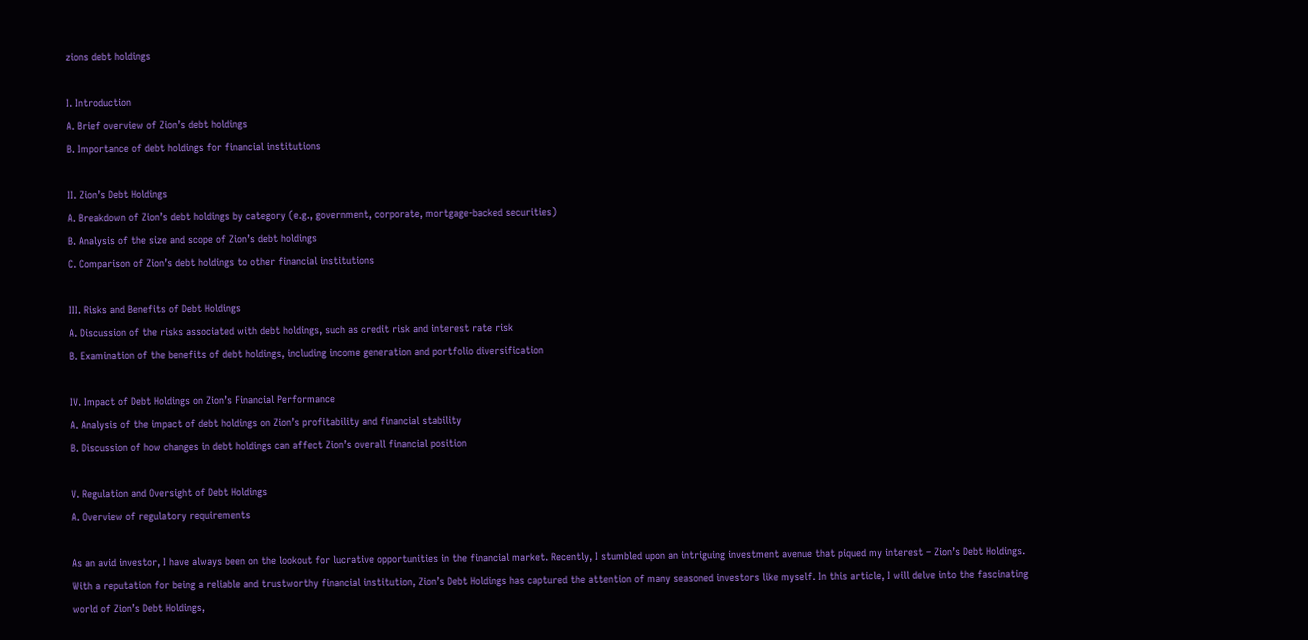zions debt holdings

I. Introduction
A. Brief overview of Zion’s debt holdings
B. Importance of debt holdings for financial institutions

II. Zion’s Debt Holdings
A. Breakdown of Zion’s debt holdings by category (e.g., government, corporate, mortgage-backed securities)
B. Analysis of the size and scope of Zion’s debt holdings
C. Comparison of Zion’s debt holdings to other financial institutions

III. Risks and Benefits of Debt Holdings
A. Discussion of the risks associated with debt holdings, such as credit risk and interest rate risk
B. Examination of the benefits of debt holdings, including income generation and portfolio diversification

IV. Impact of Debt Holdings on Zion’s Financial Performance
A. Analysis of the impact of debt holdings on Zion’s profitability and financial stability
B. Discussion of how changes in debt holdings can affect Zion’s overall financial position

V. Regulation and Oversight of Debt Holdings
A. Overview of regulatory requirements

As an avid investor, I have always been on the lookout for lucrative opportunities in the financial market. Recently, I stumbled upon an intriguing investment avenue that piqued my interest – Zion’s Debt Holdings. With a reputation for being a reliable and trustworthy financial institution, Zion’s Debt Holdings has captured the attention of many seasoned investors like myself. In this article, I will delve into the fascinating world of Zion’s Debt Holdings,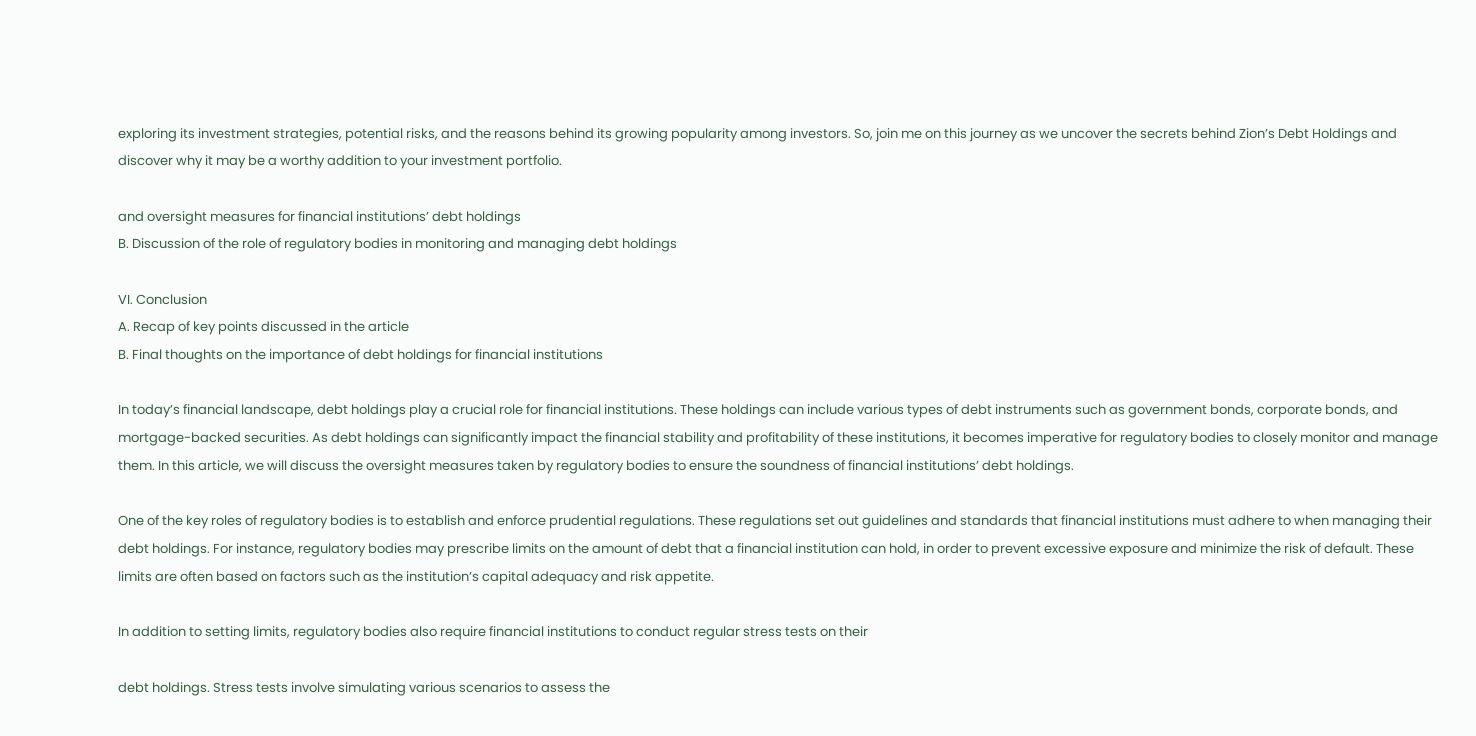exploring its investment strategies, potential risks, and the reasons behind its growing popularity among investors. So, join me on this journey as we uncover the secrets behind Zion’s Debt Holdings and discover why it may be a worthy addition to your investment portfolio.

and oversight measures for financial institutions’ debt holdings
B. Discussion of the role of regulatory bodies in monitoring and managing debt holdings

VI. Conclusion
A. Recap of key points discussed in the article
B. Final thoughts on the importance of debt holdings for financial institutions

In today’s financial landscape, debt holdings play a crucial role for financial institutions. These holdings can include various types of debt instruments such as government bonds, corporate bonds, and mortgage-backed securities. As debt holdings can significantly impact the financial stability and profitability of these institutions, it becomes imperative for regulatory bodies to closely monitor and manage them. In this article, we will discuss the oversight measures taken by regulatory bodies to ensure the soundness of financial institutions’ debt holdings.

One of the key roles of regulatory bodies is to establish and enforce prudential regulations. These regulations set out guidelines and standards that financial institutions must adhere to when managing their debt holdings. For instance, regulatory bodies may prescribe limits on the amount of debt that a financial institution can hold, in order to prevent excessive exposure and minimize the risk of default. These limits are often based on factors such as the institution’s capital adequacy and risk appetite.

In addition to setting limits, regulatory bodies also require financial institutions to conduct regular stress tests on their

debt holdings. Stress tests involve simulating various scenarios to assess the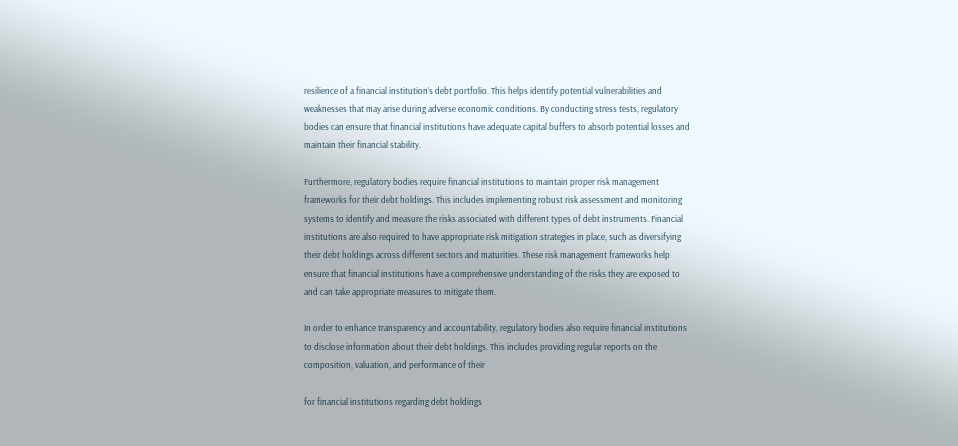resilience of a financial institution’s debt portfolio. This helps identify potential vulnerabilities and weaknesses that may arise during adverse economic conditions. By conducting stress tests, regulatory bodies can ensure that financial institutions have adequate capital buffers to absorb potential losses and maintain their financial stability.

Furthermore, regulatory bodies require financial institutions to maintain proper risk management frameworks for their debt holdings. This includes implementing robust risk assessment and monitoring systems to identify and measure the risks associated with different types of debt instruments. Financial institutions are also required to have appropriate risk mitigation strategies in place, such as diversifying their debt holdings across different sectors and maturities. These risk management frameworks help ensure that financial institutions have a comprehensive understanding of the risks they are exposed to and can take appropriate measures to mitigate them.

In order to enhance transparency and accountability, regulatory bodies also require financial institutions to disclose information about their debt holdings. This includes providing regular reports on the composition, valuation, and performance of their

for financial institutions regarding debt holdings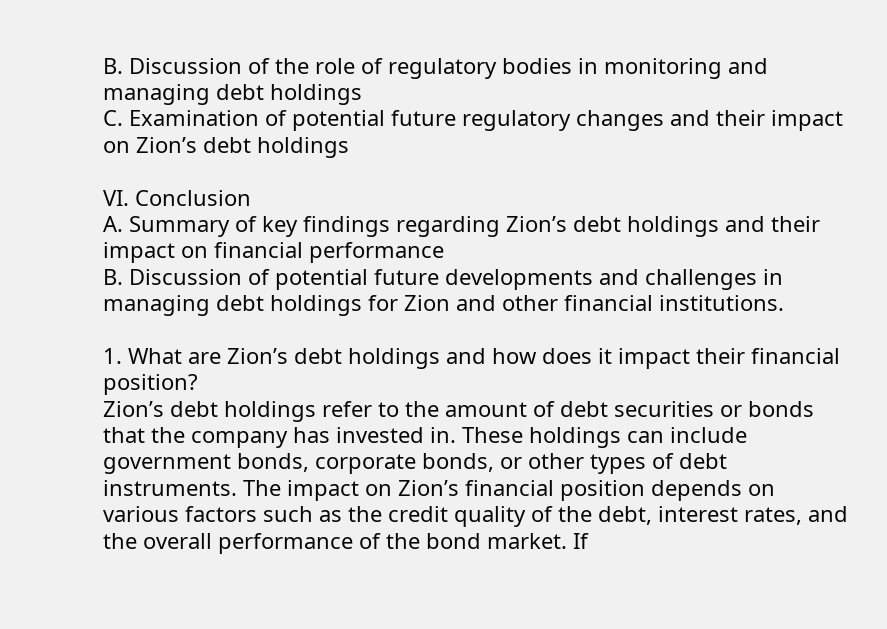B. Discussion of the role of regulatory bodies in monitoring and managing debt holdings
C. Examination of potential future regulatory changes and their impact on Zion’s debt holdings

VI. Conclusion
A. Summary of key findings regarding Zion’s debt holdings and their impact on financial performance
B. Discussion of potential future developments and challenges in managing debt holdings for Zion and other financial institutions.

1. What are Zion’s debt holdings and how does it impact their financial position?
Zion’s debt holdings refer to the amount of debt securities or bonds that the company has invested in. These holdings can include government bonds, corporate bonds, or other types of debt instruments. The impact on Zion’s financial position depends on various factors such as the credit quality of the debt, interest rates, and the overall performance of the bond market. If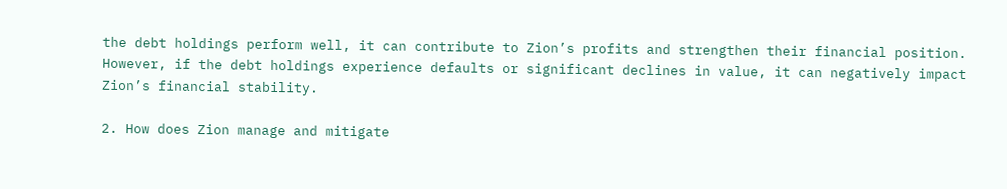the debt holdings perform well, it can contribute to Zion’s profits and strengthen their financial position. However, if the debt holdings experience defaults or significant declines in value, it can negatively impact Zion’s financial stability.

2. How does Zion manage and mitigate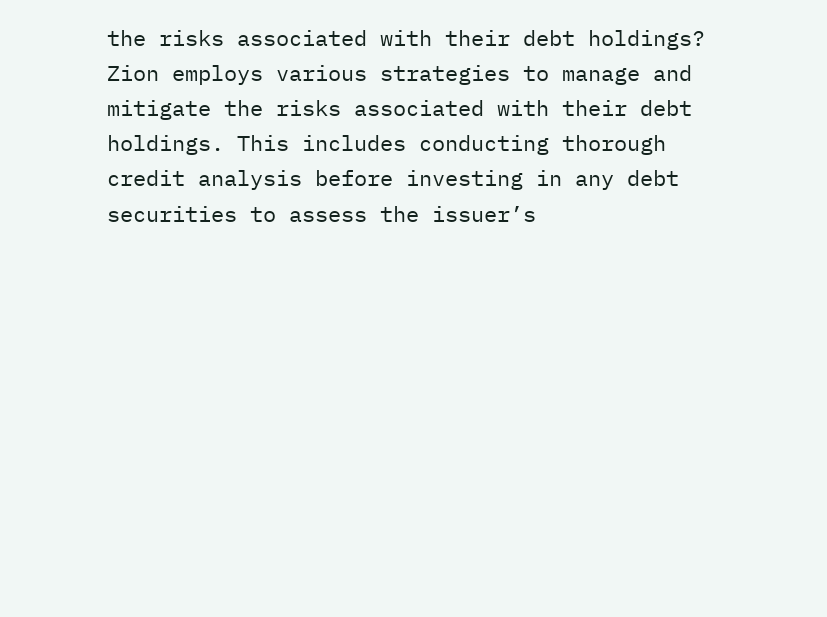the risks associated with their debt holdings?
Zion employs various strategies to manage and mitigate the risks associated with their debt holdings. This includes conducting thorough credit analysis before investing in any debt securities to assess the issuer’s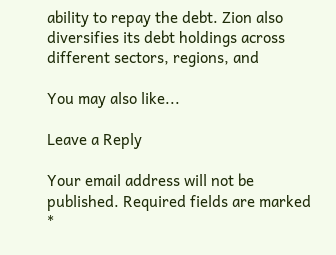ability to repay the debt. Zion also diversifies its debt holdings across different sectors, regions, and

You may also like...

Leave a Reply

Your email address will not be published. Required fields are marked *